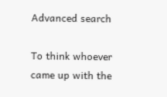Advanced search

To think whoever came up with the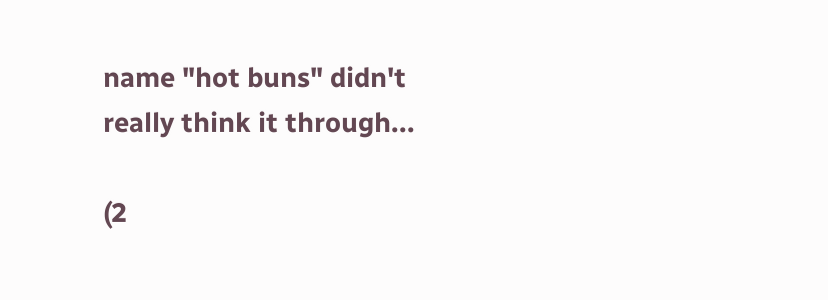name "hot buns" didn't really think it through...

(2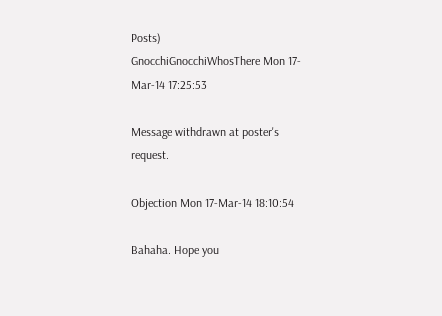Posts)
GnocchiGnocchiWhosThere Mon 17-Mar-14 17:25:53

Message withdrawn at poster's request.

Objection Mon 17-Mar-14 18:10:54

Bahaha. Hope you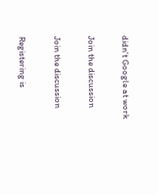didn't Google at work

Join the discussion

Join the discussion

Registering is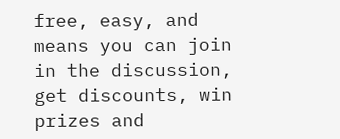free, easy, and means you can join in the discussion, get discounts, win prizes and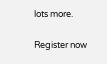lots more.

Register now